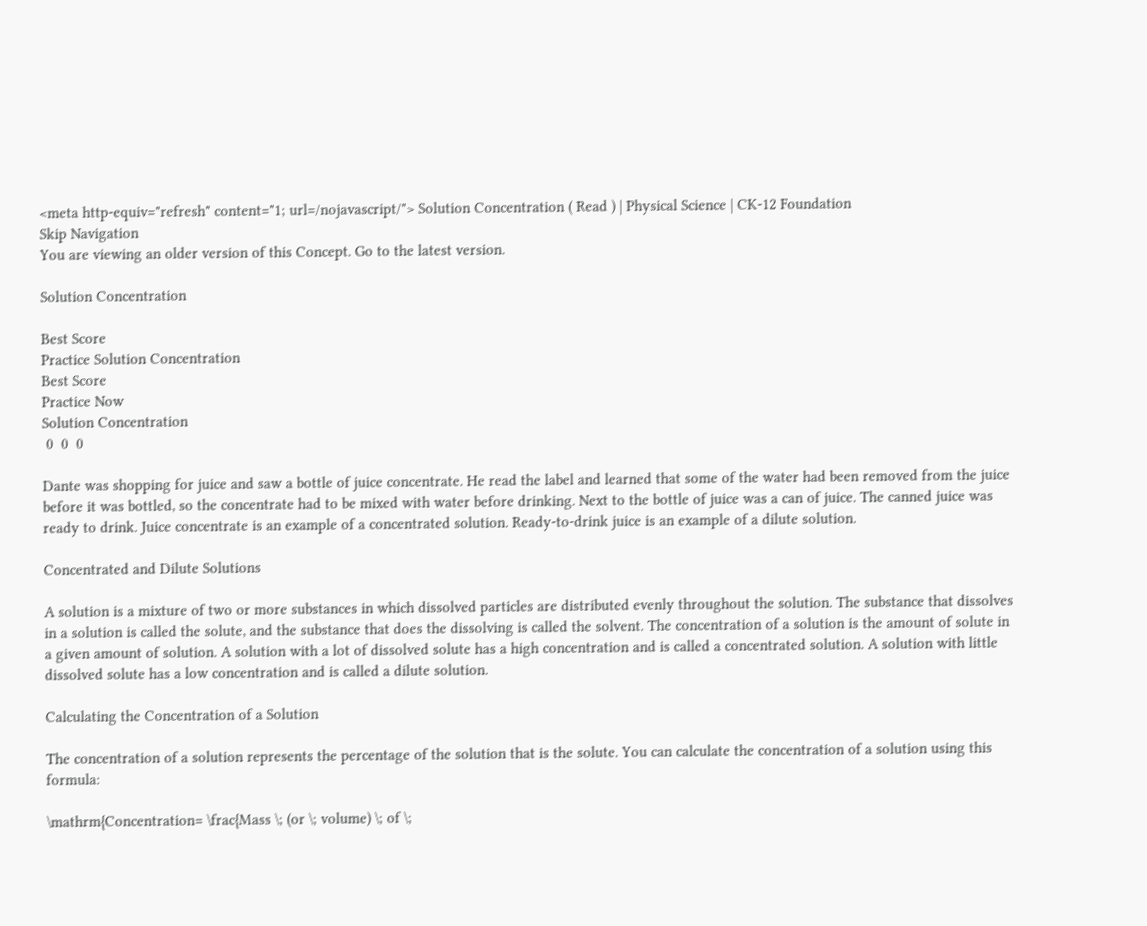<meta http-equiv="refresh" content="1; url=/nojavascript/"> Solution Concentration ( Read ) | Physical Science | CK-12 Foundation
Skip Navigation
You are viewing an older version of this Concept. Go to the latest version.

Solution Concentration

Best Score
Practice Solution Concentration
Best Score
Practice Now
Solution Concentration
 0  0  0

Dante was shopping for juice and saw a bottle of juice concentrate. He read the label and learned that some of the water had been removed from the juice before it was bottled, so the concentrate had to be mixed with water before drinking. Next to the bottle of juice was a can of juice. The canned juice was ready to drink. Juice concentrate is an example of a concentrated solution. Ready-to-drink juice is an example of a dilute solution.

Concentrated and Dilute Solutions

A solution is a mixture of two or more substances in which dissolved particles are distributed evenly throughout the solution. The substance that dissolves in a solution is called the solute, and the substance that does the dissolving is called the solvent. The concentration of a solution is the amount of solute in a given amount of solution. A solution with a lot of dissolved solute has a high concentration and is called a concentrated solution. A solution with little dissolved solute has a low concentration and is called a dilute solution.

Calculating the Concentration of a Solution

The concentration of a solution represents the percentage of the solution that is the solute. You can calculate the concentration of a solution using this formula:

\mathrm{Concentration= \frac{Mass \; (or \; volume) \; of \;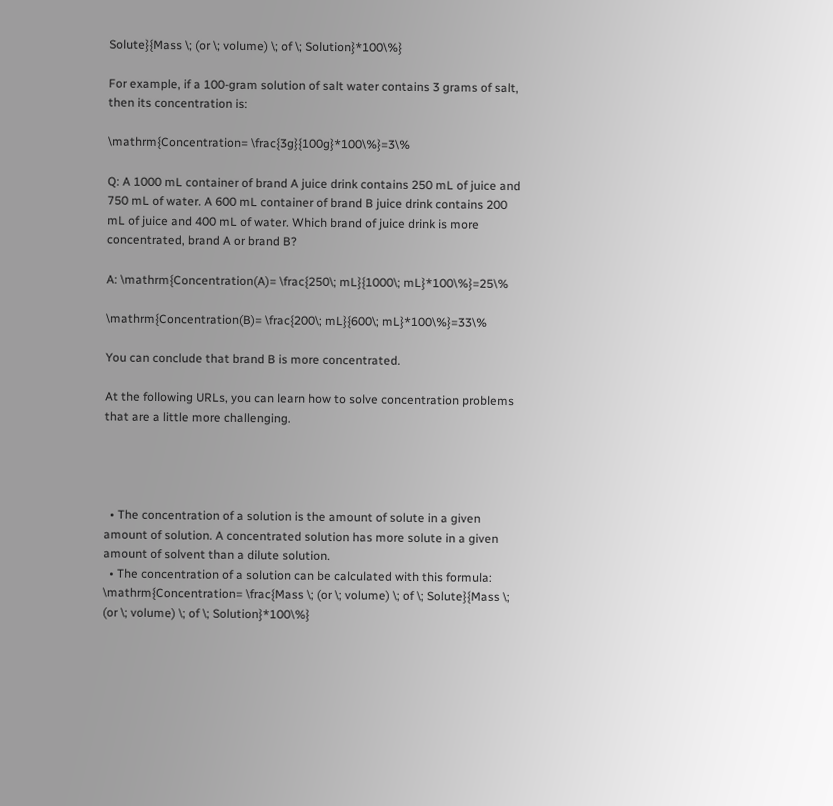Solute}{Mass \; (or \; volume) \; of \; Solution}*100\%}

For example, if a 100-gram solution of salt water contains 3 grams of salt, then its concentration is:

\mathrm{Concentration= \frac{3g}{100g}*100\%}=3\%

Q: A 1000 mL container of brand A juice drink contains 250 mL of juice and 750 mL of water. A 600 mL container of brand B juice drink contains 200 mL of juice and 400 mL of water. Which brand of juice drink is more concentrated, brand A or brand B?

A: \mathrm{Concentration(A)= \frac{250\; mL}{1000\; mL}*100\%}=25\%

\mathrm{Concentration(B)= \frac{200\; mL}{600\; mL}*100\%}=33\%

You can conclude that brand B is more concentrated.

At the following URLs, you can learn how to solve concentration problems that are a little more challenging.




  • The concentration of a solution is the amount of solute in a given amount of solution. A concentrated solution has more solute in a given amount of solvent than a dilute solution.
  • The concentration of a solution can be calculated with this formula:
\mathrm{Concentration= \frac{Mass \; (or \; volume) \; of \; Solute}{Mass \; (or \; volume) \; of \; Solution}*100\%}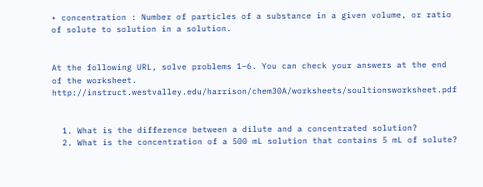• concentration : Number of particles of a substance in a given volume, or ratio of solute to solution in a solution.


At the following URL, solve problems 1–6. You can check your answers at the end of the worksheet. http://instruct.westvalley.edu/harrison/chem30A/worksheets/soultionsworksheet.pdf


  1. What is the difference between a dilute and a concentrated solution?
  2. What is the concentration of a 500 mL solution that contains 5 mL of solute?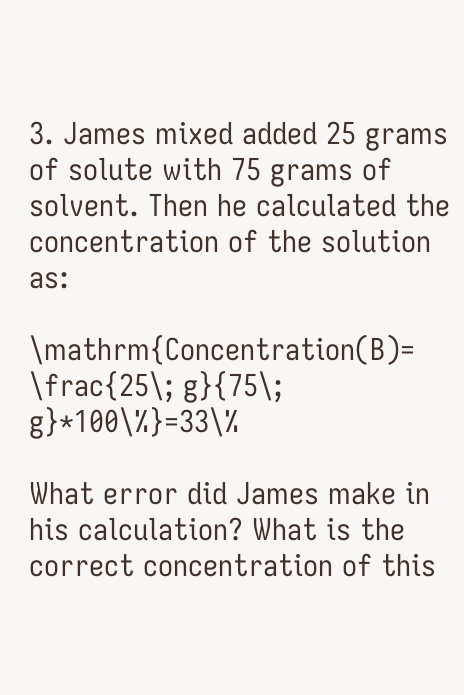3. James mixed added 25 grams of solute with 75 grams of solvent. Then he calculated the concentration of the solution as:

\mathrm{Concentration(B)= \frac{25\; g}{75\; g}*100\%}=33\%

What error did James make in his calculation? What is the correct concentration of this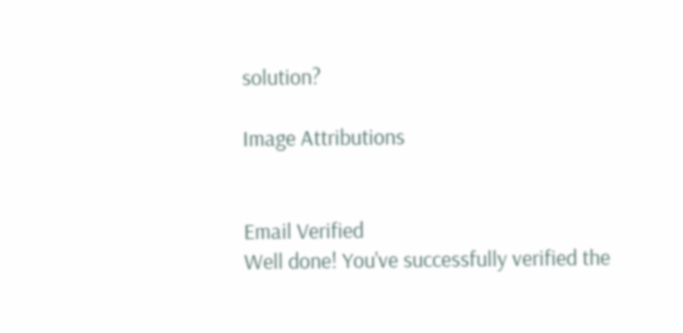solution?

Image Attributions


Email Verified
Well done! You've successfully verified the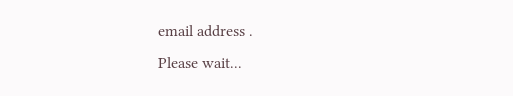email address .
Please wait...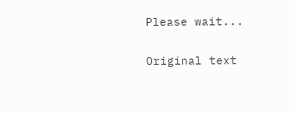Please wait...

Original text